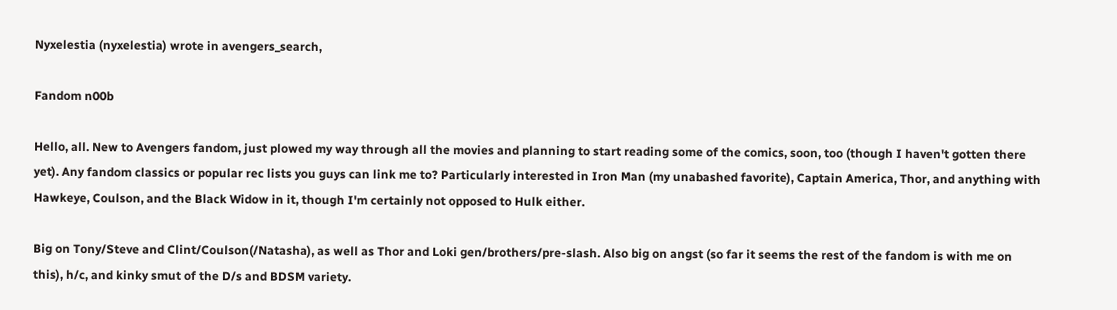Nyxelestia (nyxelestia) wrote in avengers_search,

Fandom n00b

Hello, all. New to Avengers fandom, just plowed my way through all the movies and planning to start reading some of the comics, soon, too (though I haven't gotten there yet). Any fandom classics or popular rec lists you guys can link me to? Particularly interested in Iron Man (my unabashed favorite), Captain America, Thor, and anything with Hawkeye, Coulson, and the Black Widow in it, though I'm certainly not opposed to Hulk either.

Big on Tony/Steve and Clint/Coulson(/Natasha), as well as Thor and Loki gen/brothers/pre-slash. Also big on angst (so far it seems the rest of the fandom is with me on this), h/c, and kinky smut of the D/s and BDSM variety.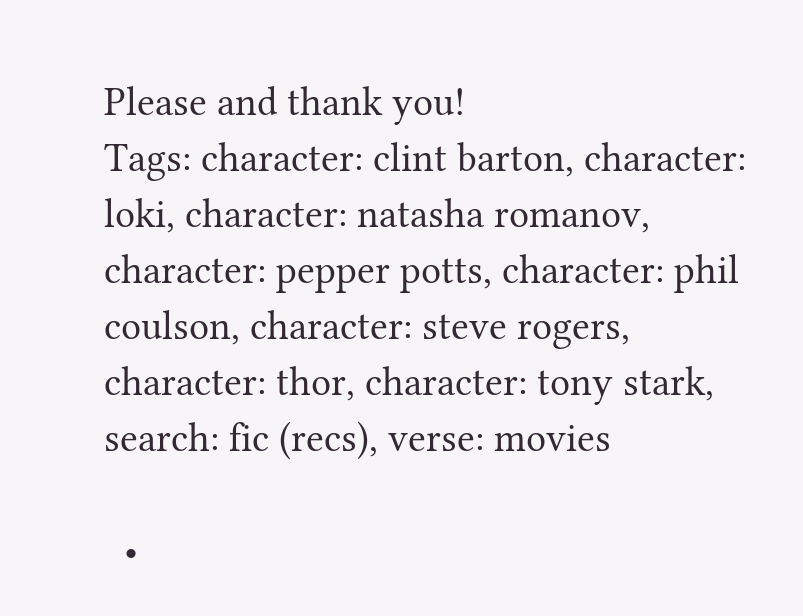Please and thank you!
Tags: character: clint barton, character: loki, character: natasha romanov, character: pepper potts, character: phil coulson, character: steve rogers, character: thor, character: tony stark, search: fic (recs), verse: movies

  •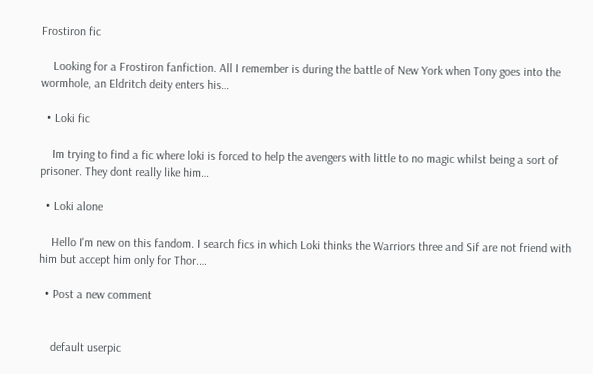Frostiron fic

    Looking for a Frostiron fanfiction. All I remember is during the battle of New York when Tony goes into the wormhole, an Eldritch deity enters his…

  • Loki fic

    Im trying to find a fic where loki is forced to help the avengers with little to no magic whilst being a sort of prisoner. They dont really like him…

  • Loki alone

    Hello I'm new on this fandom. I search fics in which Loki thinks the Warriors three and Sif are not friend with him but accept him only for Thor.…

  • Post a new comment


    default userpic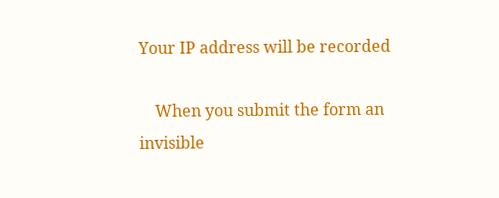Your IP address will be recorded

    When you submit the form an invisible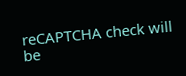reCAPTCHA check will be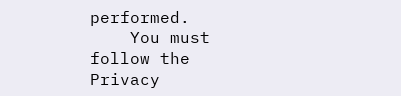performed.
    You must follow the Privacy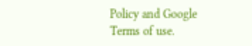Policy and Google Terms of use.